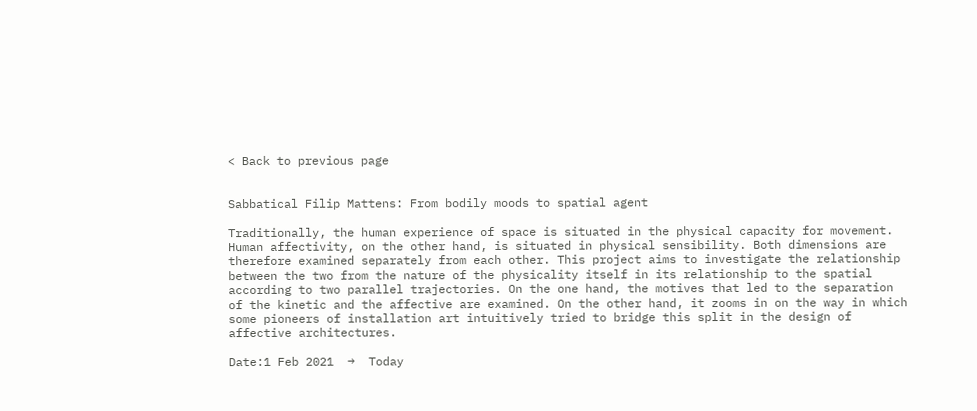< Back to previous page


Sabbatical Filip Mattens: From bodily moods to spatial agent

Traditionally, the human experience of space is situated in the physical capacity for movement. Human affectivity, on the other hand, is situated in physical sensibility. Both dimensions are therefore examined separately from each other. This project aims to investigate the relationship between the two from the nature of the physicality itself in its relationship to the spatial according to two parallel trajectories. On the one hand, the motives that led to the separation of the kinetic and the affective are examined. On the other hand, it zooms in on the way in which some pioneers of installation art intuitively tried to bridge this split in the design of affective architectures.

Date:1 Feb 2021  →  Today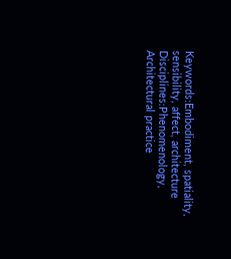Keywords:Embodiment, spatiality, sensibility, affect, architecture
Disciplines:Phenomenology, Architectural practice